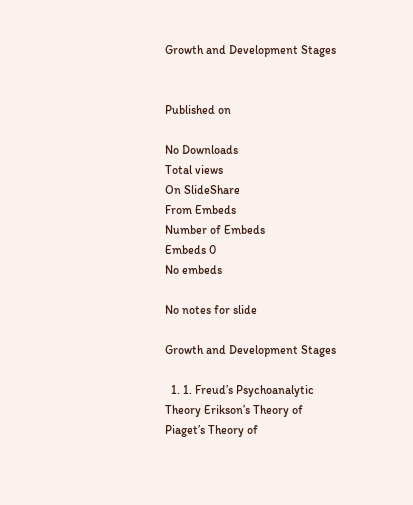Growth and Development Stages


Published on

No Downloads
Total views
On SlideShare
From Embeds
Number of Embeds
Embeds 0
No embeds

No notes for slide

Growth and Development Stages

  1. 1. Freud’s Psychoanalytic Theory Erikson’s Theory of Piaget’s Theory of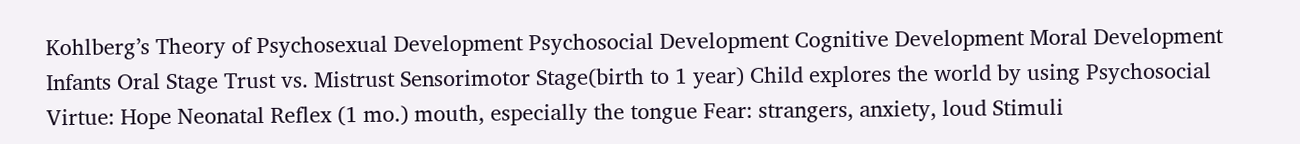Kohlberg’s Theory of Psychosexual Development Psychosocial Development Cognitive Development Moral Development Infants Oral Stage Trust vs. Mistrust Sensorimotor Stage(birth to 1 year) Child explores the world by using Psychosocial Virtue: Hope Neonatal Reflex (1 mo.) mouth, especially the tongue Fear: strangers, anxiety, loud Stimuli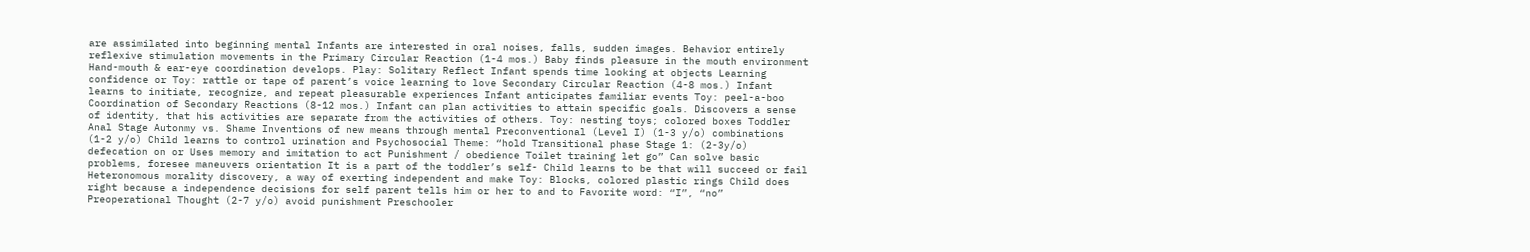are assimilated into beginning mental Infants are interested in oral noises, falls, sudden images. Behavior entirely reflexive stimulation movements in the Primary Circular Reaction (1-4 mos.) Baby finds pleasure in the mouth environment Hand-mouth & ear-eye coordination develops. Play: Solitary Reflect Infant spends time looking at objects Learning confidence or Toy: rattle or tape of parent’s voice learning to love Secondary Circular Reaction (4-8 mos.) Infant learns to initiate, recognize, and repeat pleasurable experiences Infant anticipates familiar events Toy: peel-a-boo Coordination of Secondary Reactions (8-12 mos.) Infant can plan activities to attain specific goals. Discovers a sense of identity, that his activities are separate from the activities of others. Toy: nesting toys; colored boxes Toddler Anal Stage Autonmy vs. Shame Inventions of new means through mental Preconventional (Level I) (1-3 y/o) combinations (1-2 y/o) Child learns to control urination and Psychosocial Theme: “hold Transitional phase Stage 1: (2-3y/o) defecation on or Uses memory and imitation to act Punishment / obedience Toilet training let go” Can solve basic problems, foresee maneuvers orientation It is a part of the toddler’s self- Child learns to be that will succeed or fail Heteronomous morality discovery, a way of exerting independent and make Toy: Blocks, colored plastic rings Child does right because a independence decisions for self parent tells him or her to and to Favorite word: “I”, “no” Preoperational Thought (2-7 y/o) avoid punishment Preschooler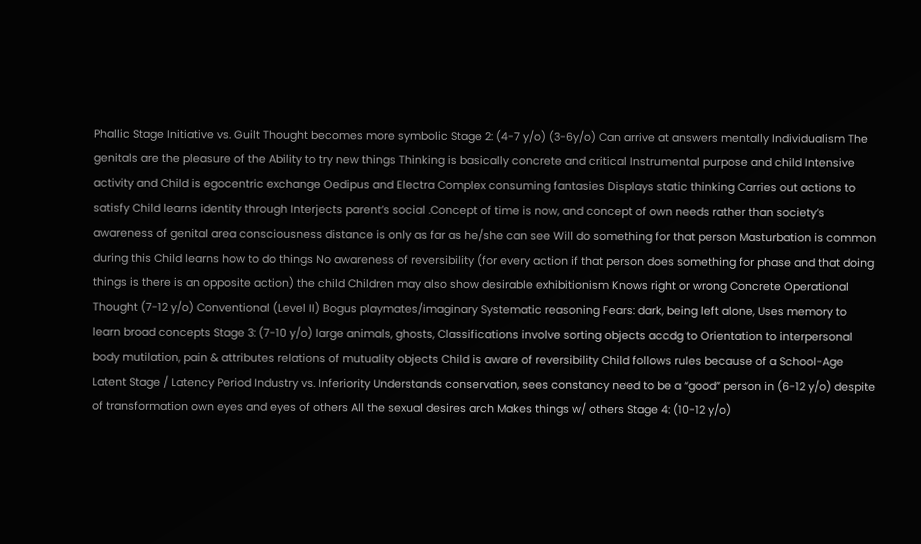Phallic Stage Initiative vs. Guilt Thought becomes more symbolic Stage 2: (4-7 y/o) (3-6y/o) Can arrive at answers mentally Individualism The genitals are the pleasure of the Ability to try new things Thinking is basically concrete and critical Instrumental purpose and child Intensive activity and Child is egocentric exchange Oedipus and Electra Complex consuming fantasies Displays static thinking Carries out actions to satisfy Child learns identity through Interjects parent’s social .Concept of time is now, and concept of own needs rather than society’s awareness of genital area consciousness distance is only as far as he/she can see Will do something for that person Masturbation is common during this Child learns how to do things No awareness of reversibility (for every action if that person does something for phase and that doing things is there is an opposite action) the child Children may also show desirable exhibitionism Knows right or wrong Concrete Operational Thought (7-12 y/o) Conventional (Level II) Bogus playmates/imaginary Systematic reasoning Fears: dark, being left alone, Uses memory to learn broad concepts Stage 3: (7-10 y/o) large animals, ghosts, Classifications involve sorting objects accdg to Orientation to interpersonal body mutilation, pain & attributes relations of mutuality objects Child is aware of reversibility Child follows rules because of a School-Age Latent Stage / Latency Period Industry vs. Inferiority Understands conservation, sees constancy need to be a “good” person in (6-12 y/o) despite of transformation own eyes and eyes of others All the sexual desires arch Makes things w/ others Stage 4: (10-12 y/o)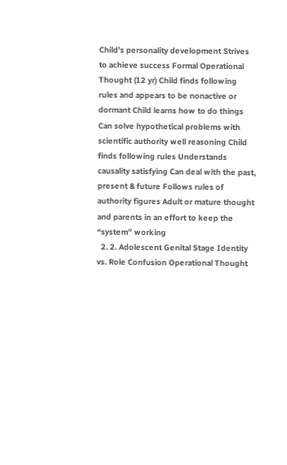Child’s personality development Strives to achieve success Formal Operational Thought (12 yr) Child finds following rules and appears to be nonactive or dormant Child learns how to do things Can solve hypothetical problems with scientific authority well reasoning Child finds following rules Understands causality satisfying Can deal with the past, present & future Follows rules of authority figures Adult or mature thought and parents in an effort to keep the “system” working
  2. 2. Adolescent Genital Stage Identity vs. Role Confusion Operational Thought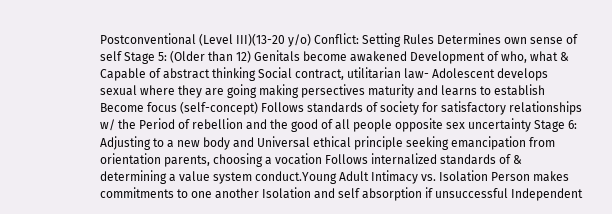Postconventional (Level III)(13-20 y/o) Conflict: Setting Rules Determines own sense of self Stage 5: (Older than 12) Genitals become awakened Development of who, what & Capable of abstract thinking Social contract, utilitarian law- Adolescent develops sexual where they are going making persectives maturity and learns to establish Become focus (self-concept) Follows standards of society for satisfactory relationships w/ the Period of rebellion and the good of all people opposite sex uncertainty Stage 6: Adjusting to a new body and Universal ethical principle seeking emancipation from orientation parents, choosing a vocation Follows internalized standards of & determining a value system conduct.Young Adult Intimacy vs. Isolation Person makes commitments to one another Isolation and self absorption if unsuccessful Independent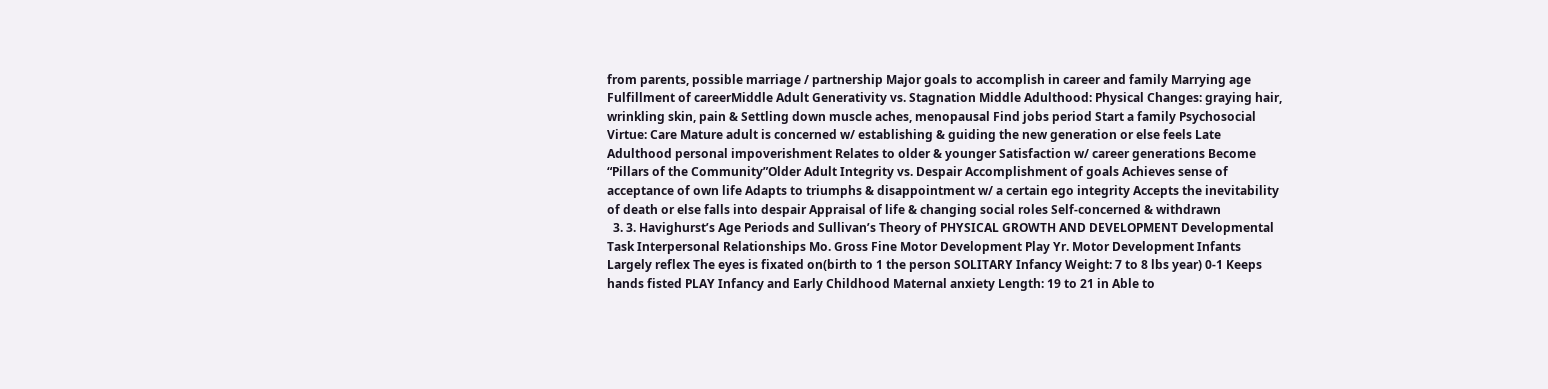from parents, possible marriage / partnership Major goals to accomplish in career and family Marrying age Fulfillment of careerMiddle Adult Generativity vs. Stagnation Middle Adulthood: Physical Changes: graying hair, wrinkling skin, pain & Settling down muscle aches, menopausal Find jobs period Start a family Psychosocial Virtue: Care Mature adult is concerned w/ establishing & guiding the new generation or else feels Late Adulthood personal impoverishment Relates to older & younger Satisfaction w/ career generations Become “Pillars of the Community”Older Adult Integrity vs. Despair Accomplishment of goals Achieves sense of acceptance of own life Adapts to triumphs & disappointment w/ a certain ego integrity Accepts the inevitability of death or else falls into despair Appraisal of life & changing social roles Self-concerned & withdrawn
  3. 3. Havighurst’s Age Periods and Sullivan’s Theory of PHYSICAL GROWTH AND DEVELOPMENT Developmental Task Interpersonal Relationships Mo. Gross Fine Motor Development Play Yr. Motor Development Infants Largely reflex The eyes is fixated on(birth to 1 the person SOLITARY Infancy Weight: 7 to 8 lbs year) 0-1 Keeps hands fisted PLAY Infancy and Early Childhood Maternal anxiety Length: 19 to 21 in Able to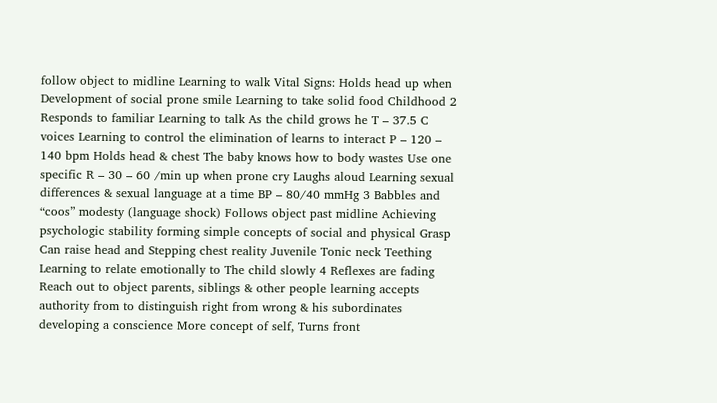follow object to midline Learning to walk Vital Signs: Holds head up when Development of social prone smile Learning to take solid food Childhood 2 Responds to familiar Learning to talk As the child grows he T – 37.5 C voices Learning to control the elimination of learns to interact P – 120 – 140 bpm Holds head & chest The baby knows how to body wastes Use one specific R – 30 – 60 /min up when prone cry Laughs aloud Learning sexual differences & sexual language at a time BP – 80/40 mmHg 3 Babbles and “coos” modesty (language shock) Follows object past midline Achieving psychologic stability forming simple concepts of social and physical Grasp Can raise head and Stepping chest reality Juvenile Tonic neck Teething Learning to relate emotionally to The child slowly 4 Reflexes are fading Reach out to object parents, siblings & other people learning accepts authority from to distinguish right from wrong & his subordinates developing a conscience More concept of self, Turns front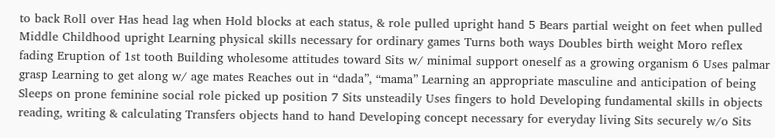to back Roll over Has head lag when Hold blocks at each status, & role pulled upright hand 5 Bears partial weight on feet when pulled Middle Childhood upright Learning physical skills necessary for ordinary games Turns both ways Doubles birth weight Moro reflex fading Eruption of 1st tooth Building wholesome attitudes toward Sits w/ minimal support oneself as a growing organism 6 Uses palmar grasp Learning to get along w/ age mates Reaches out in “dada”, “mama” Learning an appropriate masculine and anticipation of being Sleeps on prone feminine social role picked up position 7 Sits unsteadily Uses fingers to hold Developing fundamental skills in objects reading, writing & calculating Transfers objects hand to hand Developing concept necessary for everyday living Sits securely w/o Sits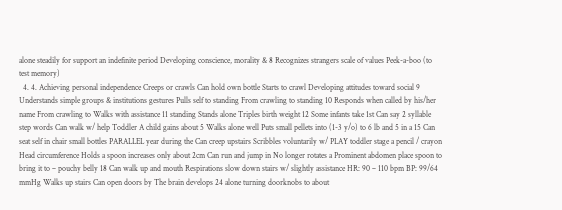alone steadily for support an indefinite period Developing conscience, morality & 8 Recognizes strangers scale of values Peek-a-boo (to test memory)
  4. 4. Achieving personal independence Creeps or crawls Can hold own bottle Starts to crawl Developing attitudes toward social 9 Understands simple groups & institutions gestures Pulls self to standing From crawling to standing 10 Responds when called by his/her name From crawling to Walks with assistance 11 standing Stands alone Triples birth weight 12 Some infants take 1st Can say 2 syllable step words Can walk w/ help Toddler A child gains about 5 Walks alone well Puts small pellets into (1-3 y/o) to 6 lb and 5 in a 15 Can seat self in chair small bottles PARALLEL year during the Can creep upstairs Scribbles voluntarily w/ PLAY toddler stage a pencil / crayon Head circumference Holds a spoon increases only about 2cm Can run and jump in No longer rotates a Prominent abdomen place spoon to bring it to – pouchy belly 18 Can walk up and mouth Respirations slow down stairs w/ slightly assistance HR: 90 – 110 bpm BP: 99/64 mmHg Walks up stairs Can open doors by The brain develops 24 alone turning doorknobs to about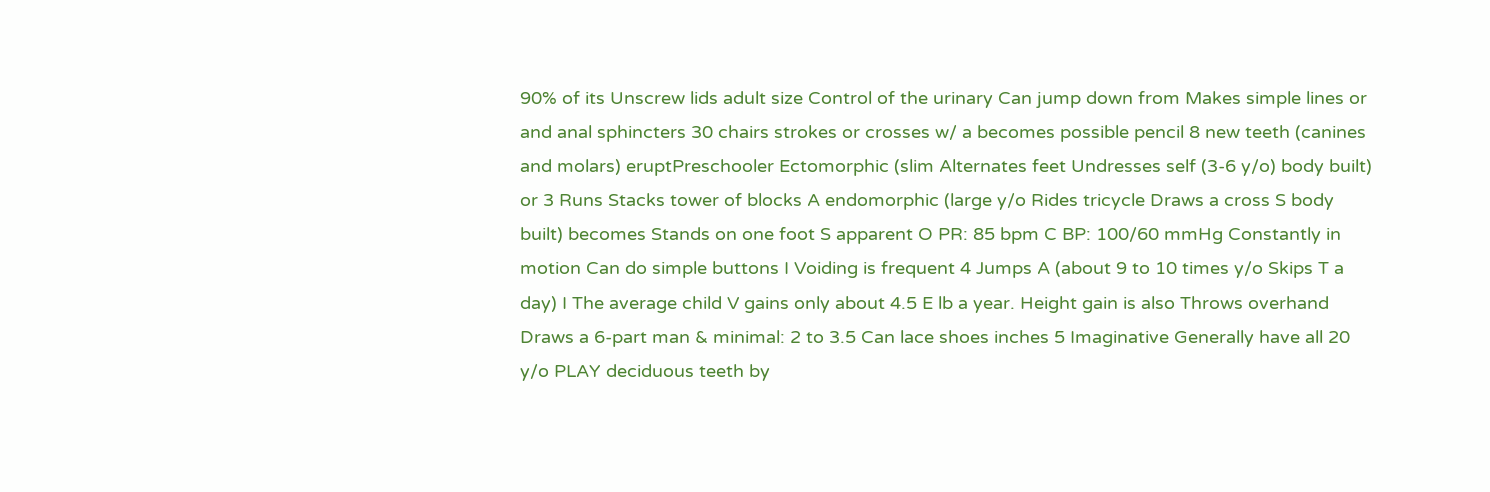90% of its Unscrew lids adult size Control of the urinary Can jump down from Makes simple lines or and anal sphincters 30 chairs strokes or crosses w/ a becomes possible pencil 8 new teeth (canines and molars) eruptPreschooler Ectomorphic (slim Alternates feet Undresses self (3-6 y/o) body built) or 3 Runs Stacks tower of blocks A endomorphic (large y/o Rides tricycle Draws a cross S body built) becomes Stands on one foot S apparent O PR: 85 bpm C BP: 100/60 mmHg Constantly in motion Can do simple buttons I Voiding is frequent 4 Jumps A (about 9 to 10 times y/o Skips T a day) I The average child V gains only about 4.5 E lb a year. Height gain is also Throws overhand Draws a 6-part man & minimal: 2 to 3.5 Can lace shoes inches 5 Imaginative Generally have all 20 y/o PLAY deciduous teeth by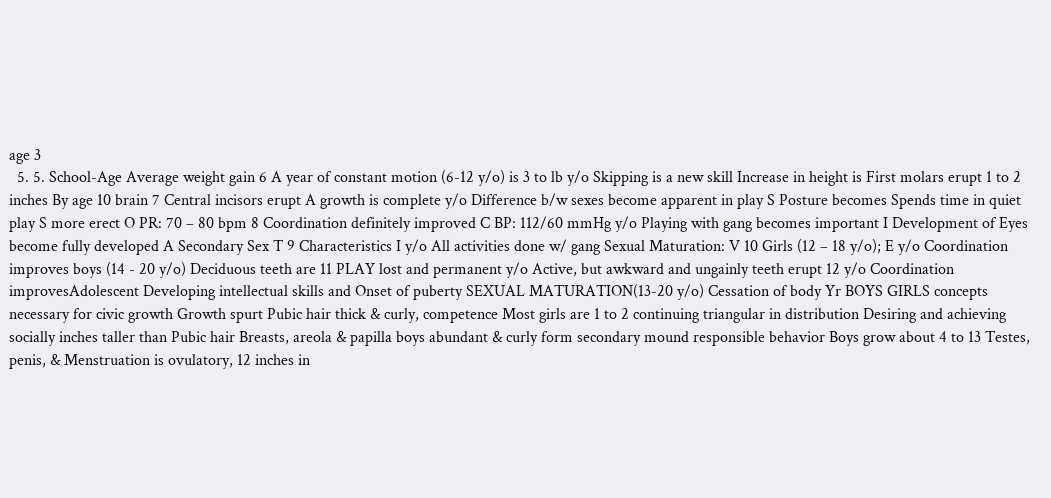age 3
  5. 5. School-Age Average weight gain 6 A year of constant motion (6-12 y/o) is 3 to lb y/o Skipping is a new skill Increase in height is First molars erupt 1 to 2 inches By age 10 brain 7 Central incisors erupt A growth is complete y/o Difference b/w sexes become apparent in play S Posture becomes Spends time in quiet play S more erect O PR: 70 – 80 bpm 8 Coordination definitely improved C BP: 112/60 mmHg y/o Playing with gang becomes important I Development of Eyes become fully developed A Secondary Sex T 9 Characteristics I y/o All activities done w/ gang Sexual Maturation: V 10 Girls (12 – 18 y/o); E y/o Coordination improves boys (14 - 20 y/o) Deciduous teeth are 11 PLAY lost and permanent y/o Active, but awkward and ungainly teeth erupt 12 y/o Coordination improvesAdolescent Developing intellectual skills and Onset of puberty SEXUAL MATURATION(13-20 y/o) Cessation of body Yr BOYS GIRLS concepts necessary for civic growth Growth spurt Pubic hair thick & curly, competence Most girls are 1 to 2 continuing triangular in distribution Desiring and achieving socially inches taller than Pubic hair Breasts, areola & papilla boys abundant & curly form secondary mound responsible behavior Boys grow about 4 to 13 Testes, penis, & Menstruation is ovulatory, 12 inches in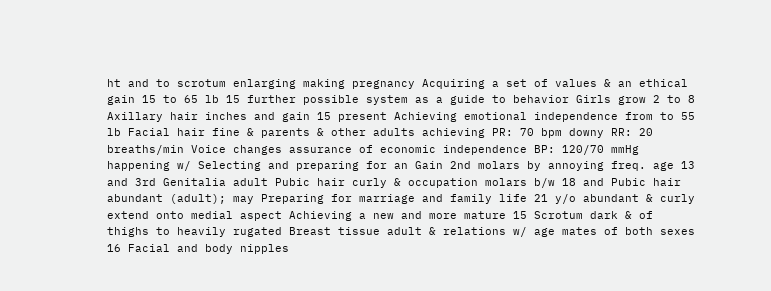ht and to scrotum enlarging making pregnancy Acquiring a set of values & an ethical gain 15 to 65 lb 15 further possible system as a guide to behavior Girls grow 2 to 8 Axillary hair inches and gain 15 present Achieving emotional independence from to 55 lb Facial hair fine & parents & other adults achieving PR: 70 bpm downy RR: 20 breaths/min Voice changes assurance of economic independence BP: 120/70 mmHg happening w/ Selecting and preparing for an Gain 2nd molars by annoying freq. age 13 and 3rd Genitalia adult Pubic hair curly & occupation molars b/w 18 and Pubic hair abundant (adult); may Preparing for marriage and family life 21 y/o abundant & curly extend onto medial aspect Achieving a new and more mature 15 Scrotum dark & of thighs to heavily rugated Breast tissue adult & relations w/ age mates of both sexes 16 Facial and body nipples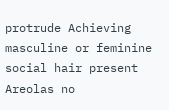protrude Achieving masculine or feminine social hair present Areolas no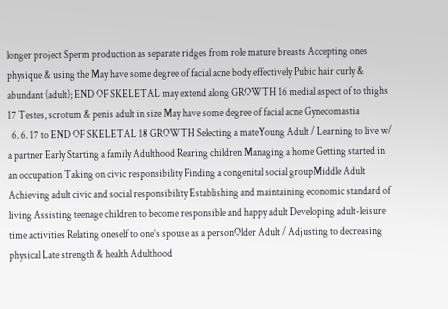longer project Sperm production as separate ridges from role mature breasts Accepting ones physique & using the May have some degree of facial acne body effectively Pubic hair curly & abundant (adult); END OF SKELETAL may extend along GROWTH 16 medial aspect of to thighs 17 Testes, scrotum & penis adult in size May have some degree of facial acne Gynecomastia
  6. 6. 17 to END OF SKELETAL 18 GROWTH Selecting a mateYoung Adult / Learning to live w/ a partner Early Starting a family Adulthood Rearing children Managing a home Getting started in an occupation Taking on civic responsibility Finding a congenital social groupMiddle Adult Achieving adult civic and social responsibility Establishing and maintaining economic standard of living Assisting teenage children to become responsible and happy adult Developing adult-leisure time activities Relating oneself to one’s spouse as a personOlder Adult / Adjusting to decreasing physical Late strength & health Adulthood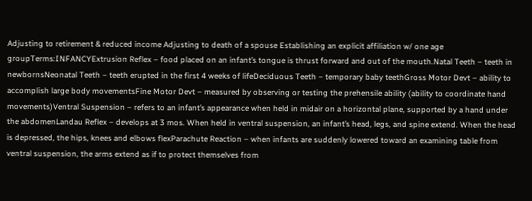Adjusting to retirement & reduced income Adjusting to death of a spouse Establishing an explicit affiliation w/ one age groupTerms:INFANCYExtrusion Reflex – food placed on an infant’s tongue is thrust forward and out of the mouth.Natal Teeth – teeth in newbornsNeonatal Teeth – teeth erupted in the first 4 weeks of lifeDeciduous Teeth – temporary baby teethGross Motor Devt – ability to accomplish large body movementsFine Motor Devt – measured by observing or testing the prehensile ability (ability to coordinate hand movements)Ventral Suspension – refers to an infant’s appearance when held in midair on a horizontal plane, supported by a hand under the abdomenLandau Reflex – develops at 3 mos. When held in ventral suspension, an infant’s head, legs, and spine extend. When the head is depressed, the hips, knees and elbows flexParachute Reaction – when infants are suddenly lowered toward an examining table from ventral suspension, the arms extend as if to protect themselves from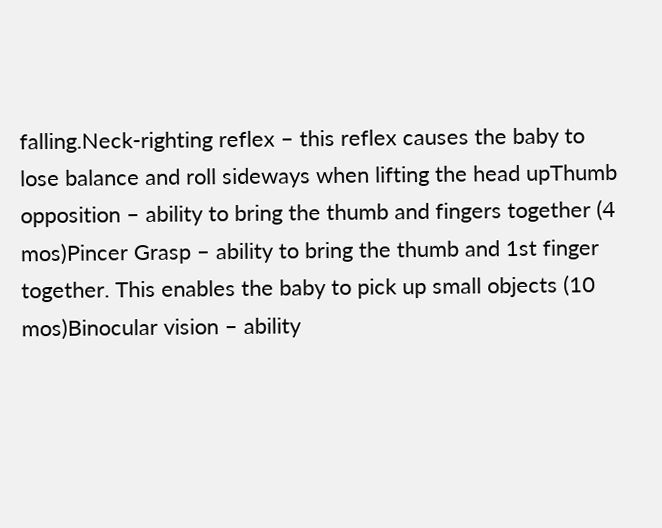falling.Neck-righting reflex – this reflex causes the baby to lose balance and roll sideways when lifting the head upThumb opposition – ability to bring the thumb and fingers together (4 mos)Pincer Grasp – ability to bring the thumb and 1st finger together. This enables the baby to pick up small objects (10 mos)Binocular vision – ability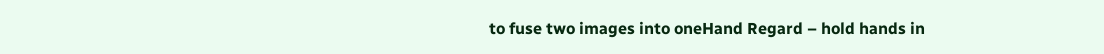to fuse two images into oneHand Regard – hold hands in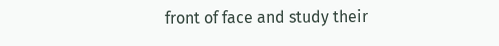front of face and study their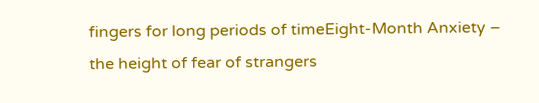fingers for long periods of timeEight-Month Anxiety – the height of fear of strangers